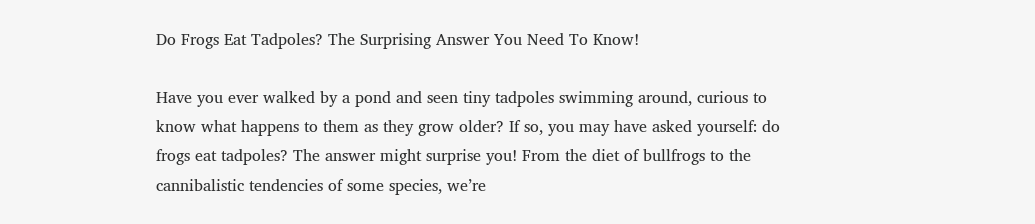Do Frogs Eat Tadpoles? The Surprising Answer You Need To Know!

Have you ever walked by a pond and seen tiny tadpoles swimming around, curious to know what happens to them as they grow older? If so, you may have asked yourself: do frogs eat tadpoles? The answer might surprise you! From the diet of bullfrogs to the cannibalistic tendencies of some species, we’re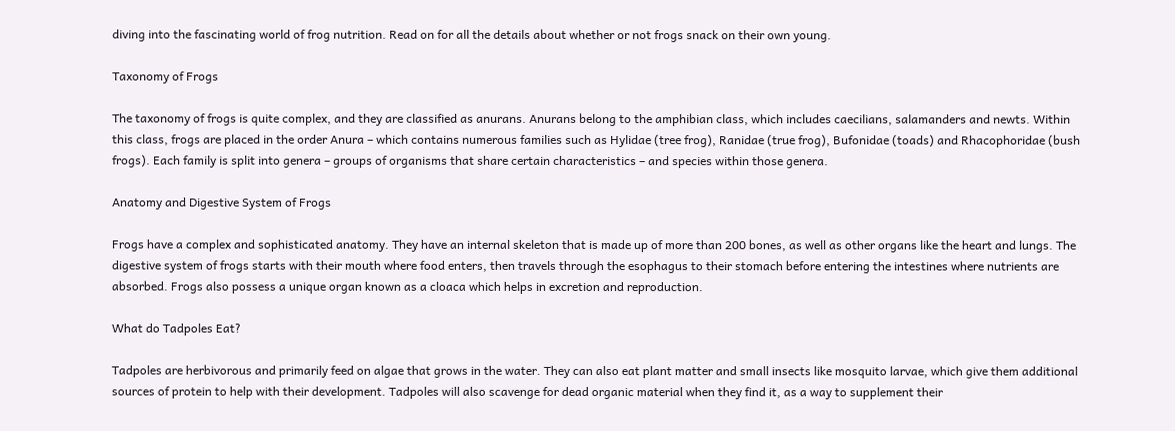diving into the fascinating world of frog nutrition. Read on for all the details about whether or not frogs snack on their own young.

Taxonomy of Frogs

The taxonomy of frogs is quite complex, and they are classified as anurans. Anurans belong to the amphibian class, which includes caecilians, salamanders and newts. Within this class, frogs are placed in the order Anura – which contains numerous families such as Hylidae (tree frog), Ranidae (true frog), Bufonidae (toads) and Rhacophoridae (bush frogs). Each family is split into genera – groups of organisms that share certain characteristics – and species within those genera.

Anatomy and Digestive System of Frogs

Frogs have a complex and sophisticated anatomy. They have an internal skeleton that is made up of more than 200 bones, as well as other organs like the heart and lungs. The digestive system of frogs starts with their mouth where food enters, then travels through the esophagus to their stomach before entering the intestines where nutrients are absorbed. Frogs also possess a unique organ known as a cloaca which helps in excretion and reproduction.

What do Tadpoles Eat?

Tadpoles are herbivorous and primarily feed on algae that grows in the water. They can also eat plant matter and small insects like mosquito larvae, which give them additional sources of protein to help with their development. Tadpoles will also scavenge for dead organic material when they find it, as a way to supplement their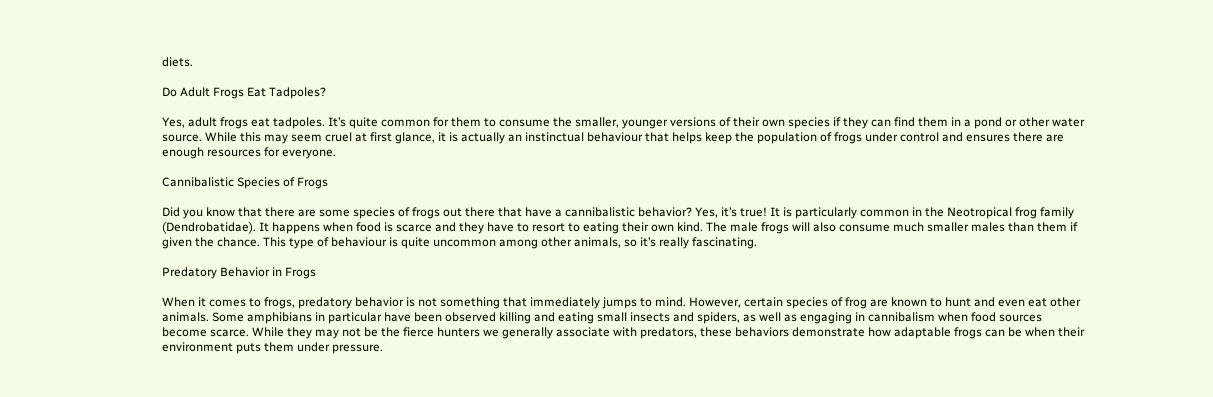diets.

Do Adult Frogs Eat Tadpoles?

Yes, adult frogs eat tadpoles. It’s quite common for them to consume the smaller, younger versions of their own species if they can find them in a pond or other water source. While this may seem cruel at first glance, it is actually an instinctual behaviour that helps keep the population of frogs under control and ensures there are enough resources for everyone.

Cannibalistic Species of Frogs

Did you know that there are some species of frogs out there that have a cannibalistic behavior? Yes, it’s true! It is particularly common in the Neotropical frog family (Dendrobatidae). It happens when food is scarce and they have to resort to eating their own kind. The male frogs will also consume much smaller males than them if given the chance. This type of behaviour is quite uncommon among other animals, so it’s really fascinating.

Predatory Behavior in Frogs

When it comes to frogs, predatory behavior is not something that immediately jumps to mind. However, certain species of frog are known to hunt and even eat other animals. Some amphibians in particular have been observed killing and eating small insects and spiders, as well as engaging in cannibalism when food sources become scarce. While they may not be the fierce hunters we generally associate with predators, these behaviors demonstrate how adaptable frogs can be when their environment puts them under pressure.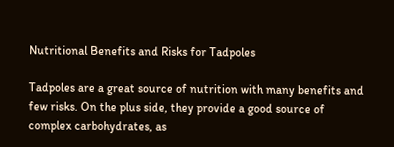Nutritional Benefits and Risks for Tadpoles

Tadpoles are a great source of nutrition with many benefits and few risks. On the plus side, they provide a good source of complex carbohydrates, as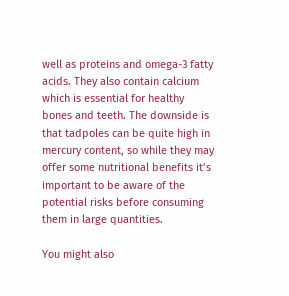well as proteins and omega-3 fatty acids. They also contain calcium which is essential for healthy bones and teeth. The downside is that tadpoles can be quite high in mercury content, so while they may offer some nutritional benefits it’s important to be aware of the potential risks before consuming them in large quantities.

You might also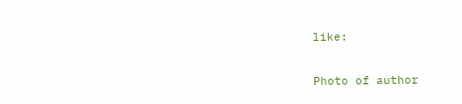like:

Photo of author